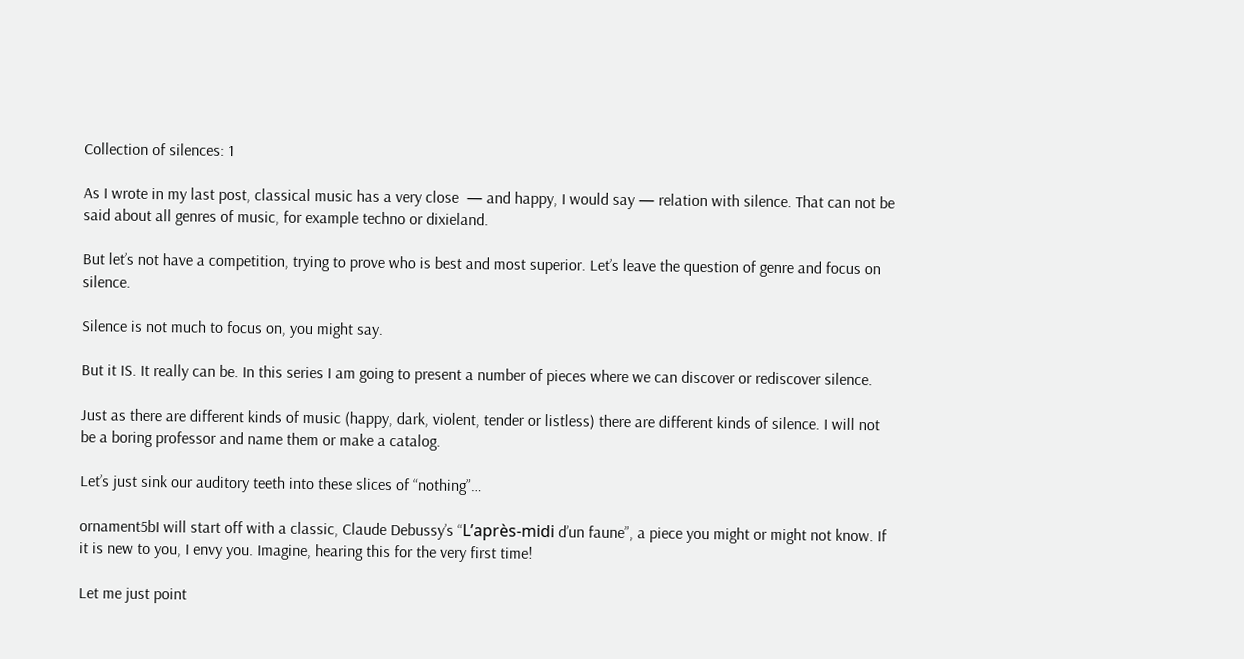Collection of silences: 1

As I wrote in my last post, classical music has a very close  — and happy, I would say — relation with silence. That can not be said about all genres of music, for example techno or dixieland.

But let’s not have a competition, trying to prove who is best and most superior. Let’s leave the question of genre and focus on silence.

Silence is not much to focus on, you might say.

But it IS. It really can be. In this series I am going to present a number of pieces where we can discover or rediscover silence.

Just as there are different kinds of music (happy, dark, violent, tender or listless) there are different kinds of silence. I will not be a boring professor and name them or make a catalog.

Let’s just sink our auditory teeth into these slices of “nothing”…

ornament5bI will start off with a classic, Claude Debussy’s “L’après-midi d’un faune”, a piece you might or might not know. If it is new to you, I envy you. Imagine, hearing this for the very first time!

Let me just point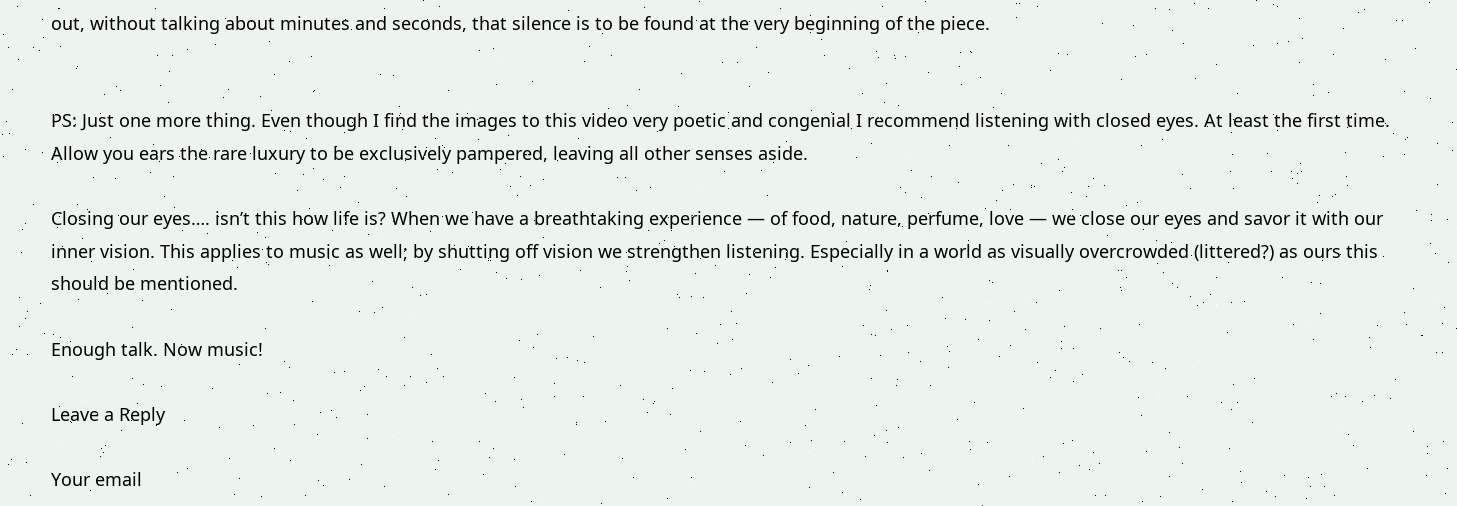out, without talking about minutes and seconds, that silence is to be found at the very beginning of the piece.


PS: Just one more thing. Even though I find the images to this video very poetic and congenial I recommend listening with closed eyes. At least the first time. Allow you ears the rare luxury to be exclusively pampered, leaving all other senses aside.

Closing our eyes…. isn’t this how life is? When we have a breathtaking experience — of food, nature, perfume, love — we close our eyes and savor it with our inner vision. This applies to music as well; by shutting off vision we strengthen listening. Especially in a world as visually overcrowded (littered?) as ours this should be mentioned.

Enough talk. Now music!

Leave a Reply

Your email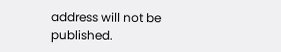address will not be published.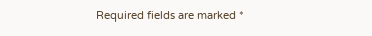Required fields are marked *